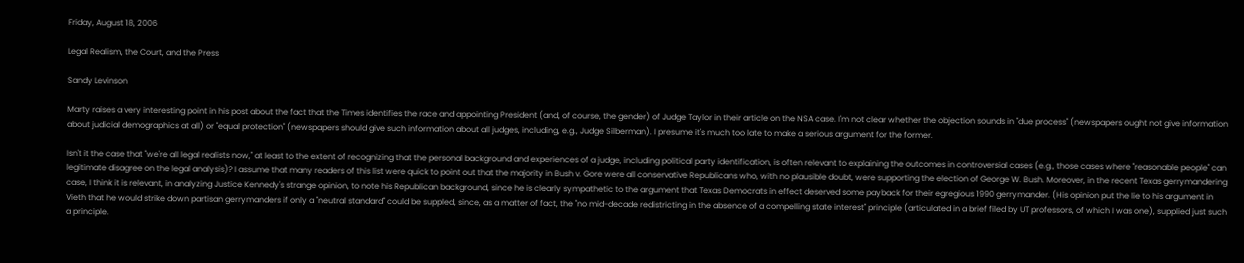Friday, August 18, 2006

Legal Realism, the Court, and the Press

Sandy Levinson

Marty raises a very interesting point in his post about the fact that the Times identifies the race and appointing President (and, of course, the gender) of Judge Taylor in their article on the NSA case. I'm not clear whether the objection sounds in "due process" (newspapers ought not give information about judicial demographics at all) or "equal protection" (newspapers should give such information about all judges, including, e.g., Judge Silberman). I presume it's much too late to make a serious argument for the former.

Isn't it the case that "we're all legal realists now," at least to the extent of recognizing that the personal background and experiences of a judge, including political party identification, is often relevant to explaining the outcomes in controversial cases (e.g., those cases where "reasonable people" can legitimate disagree on the legal analysis)? I assume that many readers of this list were quick to point out that the majority in Bush v. Gore were all conservative Republicans who, with no plausible doubt, were supporting the election of George W. Bush. Moreover, in the recent Texas gerrymandering case, I think it is relevant, in analyzing Justice Kennedy's strange opinion, to note his Republican background, since he is clearly sympathetic to the argument that Texas Democrats in effect deserved some payback for their egregious 1990 gerrymander. (His opinion put the lie to his argument in Vieth that he would strike down partisan gerrymanders if only a "neutral standard" could be suppled, since, as a matter of fact, the "no mid-decade redistricting in the absence of a compelling state interest" principle (articulated in a brief filed by UT professors, of which I was one), supplied just such a principle.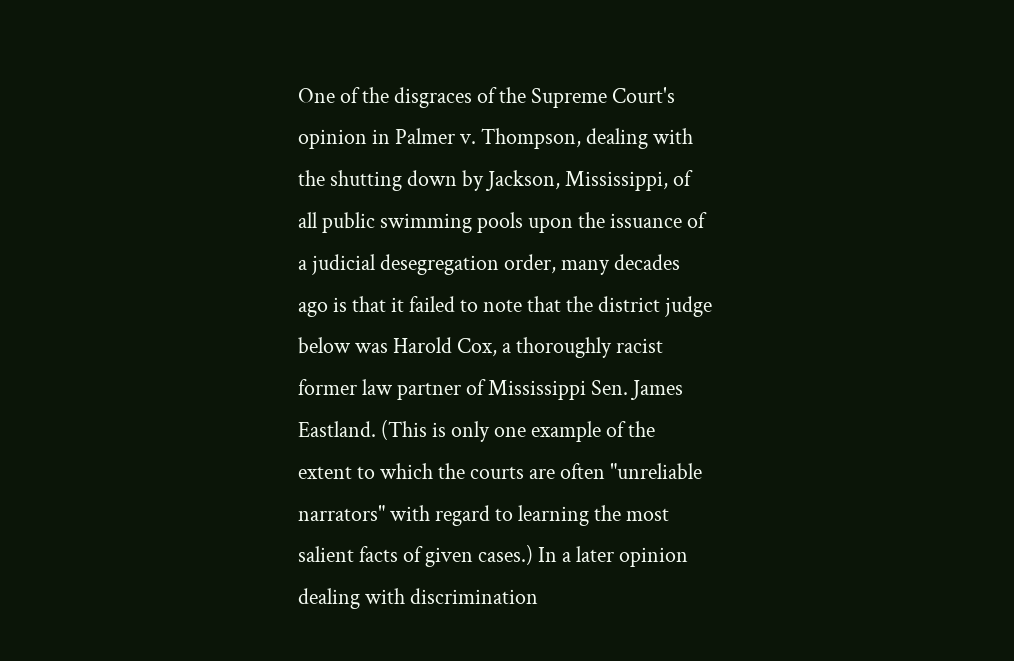One of the disgraces of the Supreme Court's opinion in Palmer v. Thompson, dealing with the shutting down by Jackson, Mississippi, of all public swimming pools upon the issuance of a judicial desegregation order, many decades ago is that it failed to note that the district judge below was Harold Cox, a thoroughly racist former law partner of Mississippi Sen. James Eastland. (This is only one example of the extent to which the courts are often "unreliable narrators" with regard to learning the most salient facts of given cases.) In a later opinion dealing with discrimination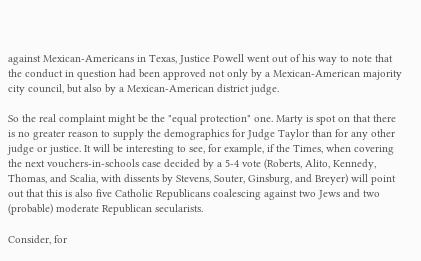against Mexican-Americans in Texas, Justice Powell went out of his way to note that the conduct in question had been approved not only by a Mexican-American majority city council, but also by a Mexican-American district judge.

So the real complaint might be the "equal protection" one. Marty is spot on that there is no greater reason to supply the demographics for Judge Taylor than for any other judge or justice. It will be interesting to see, for example, if the Times, when covering the next vouchers-in-schools case decided by a 5-4 vote (Roberts, Alito, Kennedy, Thomas, and Scalia, with dissents by Stevens, Souter, Ginsburg, and Breyer) will point out that this is also five Catholic Republicans coalescing against two Jews and two (probable) moderate Republican secularists.

Consider, for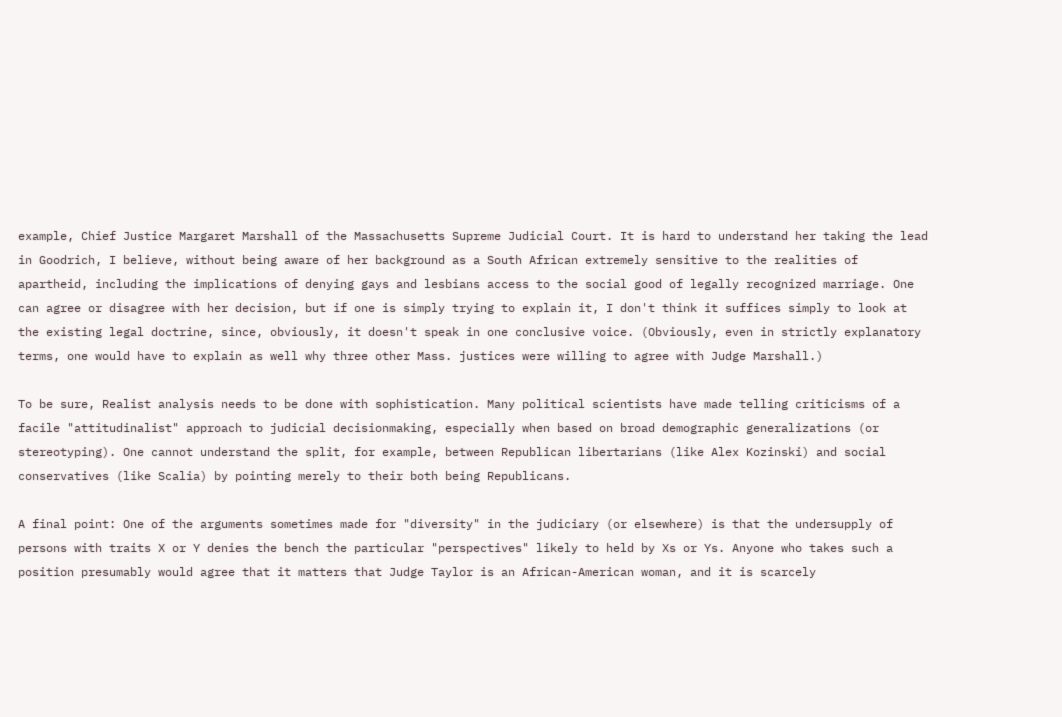example, Chief Justice Margaret Marshall of the Massachusetts Supreme Judicial Court. It is hard to understand her taking the lead in Goodrich, I believe, without being aware of her background as a South African extremely sensitive to the realities of apartheid, including the implications of denying gays and lesbians access to the social good of legally recognized marriage. One can agree or disagree with her decision, but if one is simply trying to explain it, I don't think it suffices simply to look at the existing legal doctrine, since, obviously, it doesn't speak in one conclusive voice. (Obviously, even in strictly explanatory terms, one would have to explain as well why three other Mass. justices were willing to agree with Judge Marshall.)

To be sure, Realist analysis needs to be done with sophistication. Many political scientists have made telling criticisms of a facile "attitudinalist" approach to judicial decisionmaking, especially when based on broad demographic generalizations (or stereotyping). One cannot understand the split, for example, between Republican libertarians (like Alex Kozinski) and social conservatives (like Scalia) by pointing merely to their both being Republicans.

A final point: One of the arguments sometimes made for "diversity" in the judiciary (or elsewhere) is that the undersupply of persons with traits X or Y denies the bench the particular "perspectives" likely to held by Xs or Ys. Anyone who takes such a position presumably would agree that it matters that Judge Taylor is an African-American woman, and it is scarcely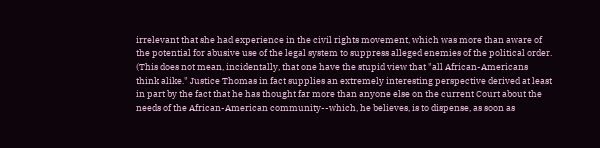irrelevant that she had experience in the civil rights movement, which was more than aware of the potential for abusive use of the legal system to suppress alleged enemies of the political order. (This does not mean, incidentally, that one have the stupid view that "all African-Americans think alike." Justice Thomas in fact supplies an extremely interesting perspective derived at least in part by the fact that he has thought far more than anyone else on the current Court about the needs of the African-American community--which, he believes, is to dispense, as soon as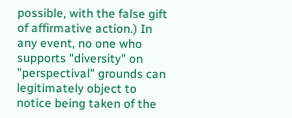possible, with the false gift of affirmative action.) In any event, no one who supports "diversity" on "perspectival" grounds can legitimately object to notice being taken of the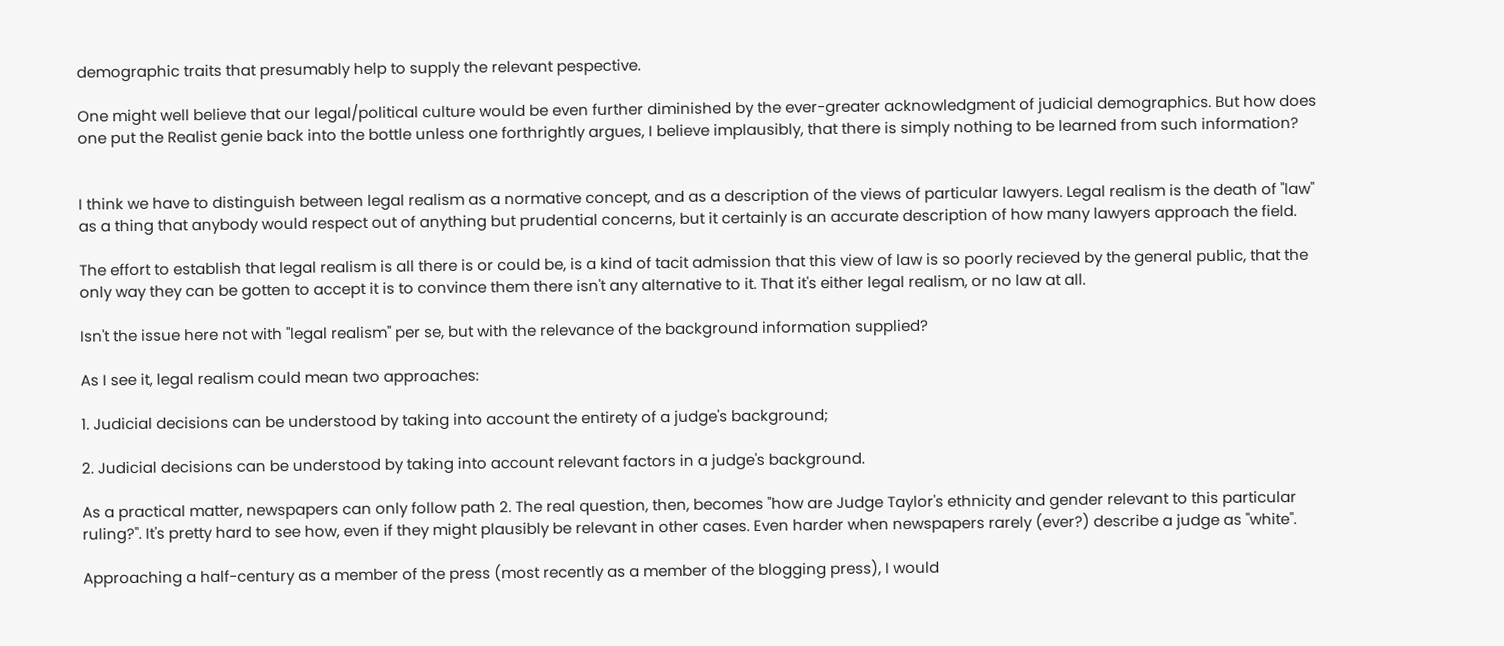demographic traits that presumably help to supply the relevant pespective.

One might well believe that our legal/political culture would be even further diminished by the ever-greater acknowledgment of judicial demographics. But how does one put the Realist genie back into the bottle unless one forthrightly argues, I believe implausibly, that there is simply nothing to be learned from such information?


I think we have to distinguish between legal realism as a normative concept, and as a description of the views of particular lawyers. Legal realism is the death of "law" as a thing that anybody would respect out of anything but prudential concerns, but it certainly is an accurate description of how many lawyers approach the field.

The effort to establish that legal realism is all there is or could be, is a kind of tacit admission that this view of law is so poorly recieved by the general public, that the only way they can be gotten to accept it is to convince them there isn't any alternative to it. That it's either legal realism, or no law at all.

Isn't the issue here not with "legal realism" per se, but with the relevance of the background information supplied?

As I see it, legal realism could mean two approaches:

1. Judicial decisions can be understood by taking into account the entirety of a judge's background;

2. Judicial decisions can be understood by taking into account relevant factors in a judge's background.

As a practical matter, newspapers can only follow path 2. The real question, then, becomes "how are Judge Taylor's ethnicity and gender relevant to this particular ruling?". It's pretty hard to see how, even if they might plausibly be relevant in other cases. Even harder when newspapers rarely (ever?) describe a judge as "white".

Approaching a half-century as a member of the press (most recently as a member of the blogging press), I would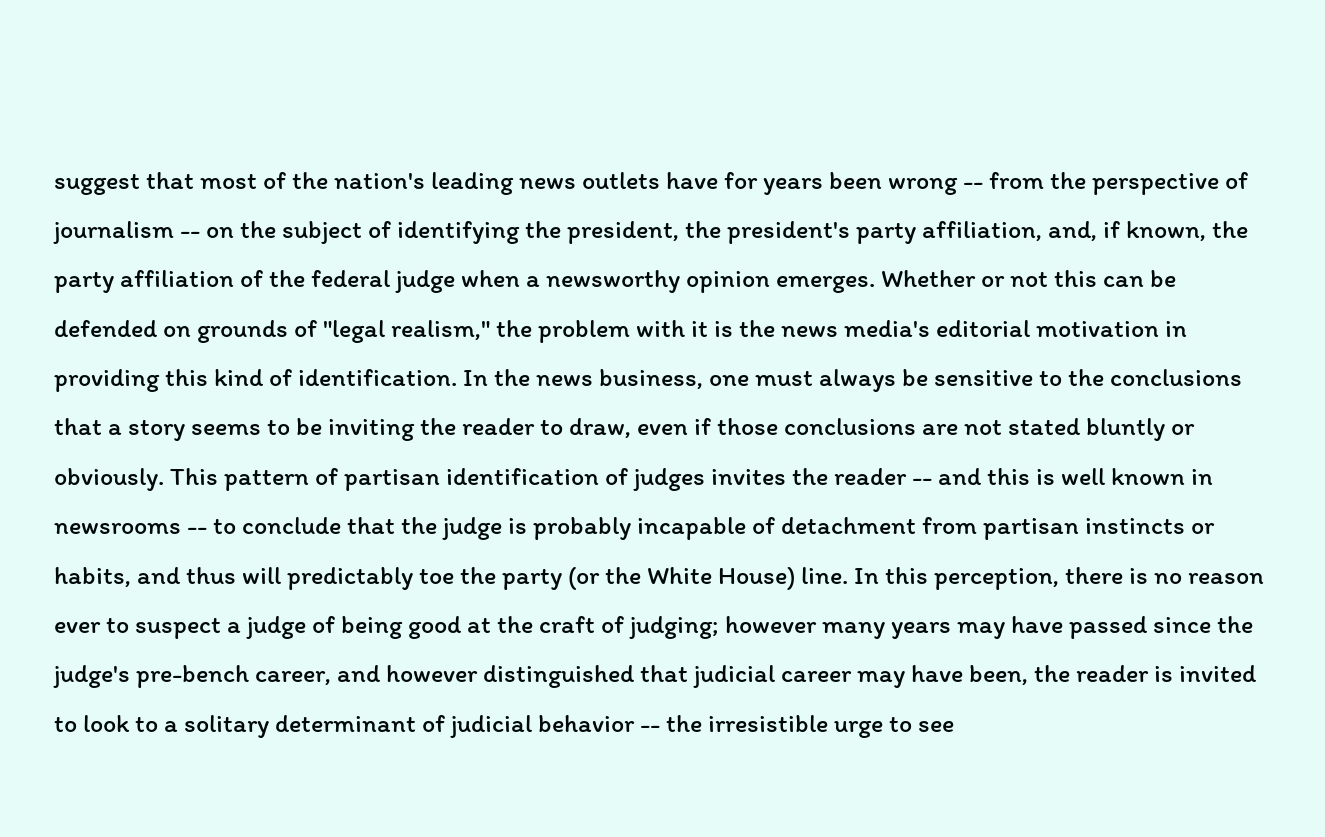suggest that most of the nation's leading news outlets have for years been wrong -- from the perspective of journalism -- on the subject of identifying the president, the president's party affiliation, and, if known, the party affiliation of the federal judge when a newsworthy opinion emerges. Whether or not this can be defended on grounds of "legal realism," the problem with it is the news media's editorial motivation in providing this kind of identification. In the news business, one must always be sensitive to the conclusions that a story seems to be inviting the reader to draw, even if those conclusions are not stated bluntly or obviously. This pattern of partisan identification of judges invites the reader -- and this is well known in newsrooms -- to conclude that the judge is probably incapable of detachment from partisan instincts or habits, and thus will predictably toe the party (or the White House) line. In this perception, there is no reason ever to suspect a judge of being good at the craft of judging; however many years may have passed since the judge's pre-bench career, and however distinguished that judicial career may have been, the reader is invited to look to a solitary determinant of judicial behavior -- the irresistible urge to see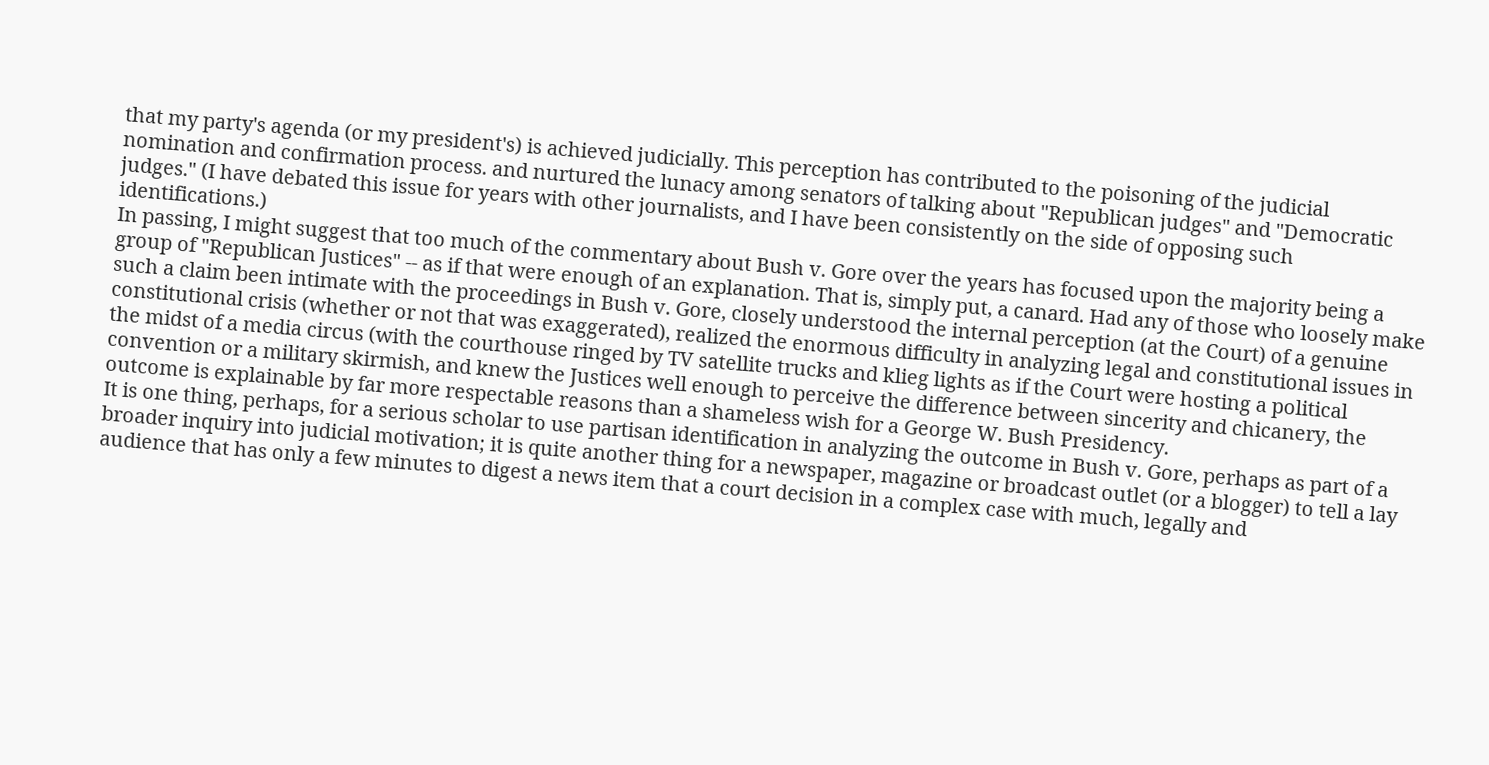that my party's agenda (or my president's) is achieved judicially. This perception has contributed to the poisoning of the judicial nomination and confirmation process. and nurtured the lunacy among senators of talking about "Republican judges" and "Democratic judges." (I have debated this issue for years with other journalists, and I have been consistently on the side of opposing such identifications.)
In passing, I might suggest that too much of the commentary about Bush v. Gore over the years has focused upon the majority being a group of "Republican Justices" -- as if that were enough of an explanation. That is, simply put, a canard. Had any of those who loosely make such a claim been intimate with the proceedings in Bush v. Gore, closely understood the internal perception (at the Court) of a genuine constitutional crisis (whether or not that was exaggerated), realized the enormous difficulty in analyzing legal and constitutional issues in the midst of a media circus (with the courthouse ringed by TV satellite trucks and klieg lights as if the Court were hosting a political convention or a military skirmish, and knew the Justices well enough to perceive the difference between sincerity and chicanery, the outcome is explainable by far more respectable reasons than a shameless wish for a George W. Bush Presidency.
It is one thing, perhaps, for a serious scholar to use partisan identification in analyzing the outcome in Bush v. Gore, perhaps as part of a broader inquiry into judicial motivation; it is quite another thing for a newspaper, magazine or broadcast outlet (or a blogger) to tell a lay audience that has only a few minutes to digest a news item that a court decision in a complex case with much, legally and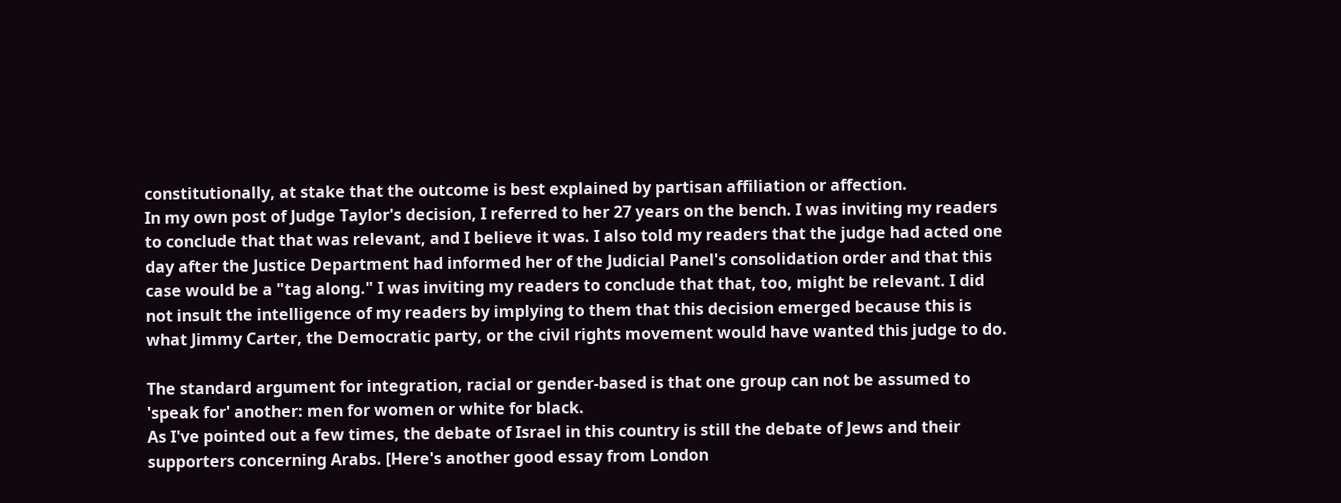constitutionally, at stake that the outcome is best explained by partisan affiliation or affection.
In my own post of Judge Taylor's decision, I referred to her 27 years on the bench. I was inviting my readers to conclude that that was relevant, and I believe it was. I also told my readers that the judge had acted one day after the Justice Department had informed her of the Judicial Panel's consolidation order and that this case would be a "tag along." I was inviting my readers to conclude that that, too, might be relevant. I did not insult the intelligence of my readers by implying to them that this decision emerged because this is what Jimmy Carter, the Democratic party, or the civil rights movement would have wanted this judge to do.

The standard argument for integration, racial or gender-based is that one group can not be assumed to 'speak for' another: men for women or white for black.
As I've pointed out a few times, the debate of Israel in this country is still the debate of Jews and their supporters concerning Arabs. [Here's another good essay from London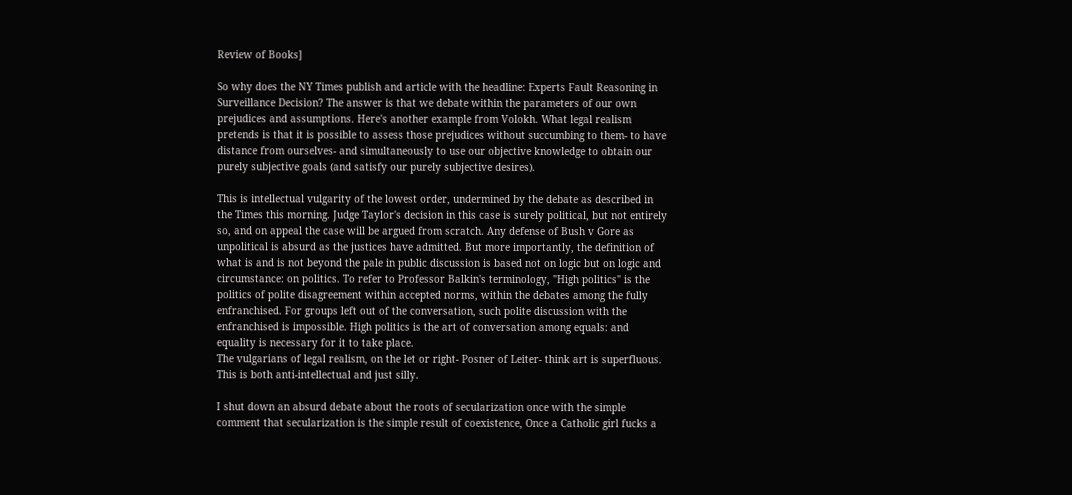Review of Books]

So why does the NY Times publish and article with the headline: Experts Fault Reasoning in Surveillance Decision? The answer is that we debate within the parameters of our own prejudices and assumptions. Here's another example from Volokh. What legal realism pretends is that it is possible to assess those prejudices without succumbing to them- to have distance from ourselves- and simultaneously to use our objective knowledge to obtain our purely subjective goals (and satisfy our purely subjective desires).

This is intellectual vulgarity of the lowest order, undermined by the debate as described in the Times this morning. Judge Taylor's decision in this case is surely political, but not entirely so, and on appeal the case will be argued from scratch. Any defense of Bush v Gore as unpolitical is absurd as the justices have admitted. But more importantly, the definition of what is and is not beyond the pale in public discussion is based not on logic but on logic and circumstance: on politics. To refer to Professor Balkin's terminology, "High politics" is the politics of polite disagreement within accepted norms, within the debates among the fully enfranchised. For groups left out of the conversation, such polite discussion with the enfranchised is impossible. High politics is the art of conversation among equals: and equality is necessary for it to take place.
The vulgarians of legal realism, on the let or right- Posner of Leiter- think art is superfluous. This is both anti-intellectual and just silly.

I shut down an absurd debate about the roots of secularization once with the simple comment that secularization is the simple result of coexistence, Once a Catholic girl fucks a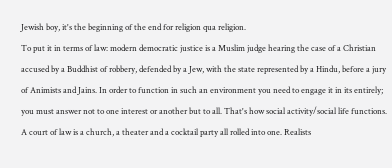Jewish boy, it's the beginning of the end for religion qua religion.
To put it in terms of law: modern democratic justice is a Muslim judge hearing the case of a Christian accused by a Buddhist of robbery, defended by a Jew, with the state represented by a Hindu, before a jury of Animists and Jains. In order to function in such an environment you need to engage it in its entirely; you must answer not to one interest or another but to all. That's how social activity/social life functions. A court of law is a church, a theater and a cocktail party all rolled into one. Realists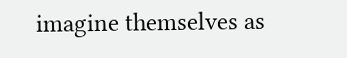imagine themselves as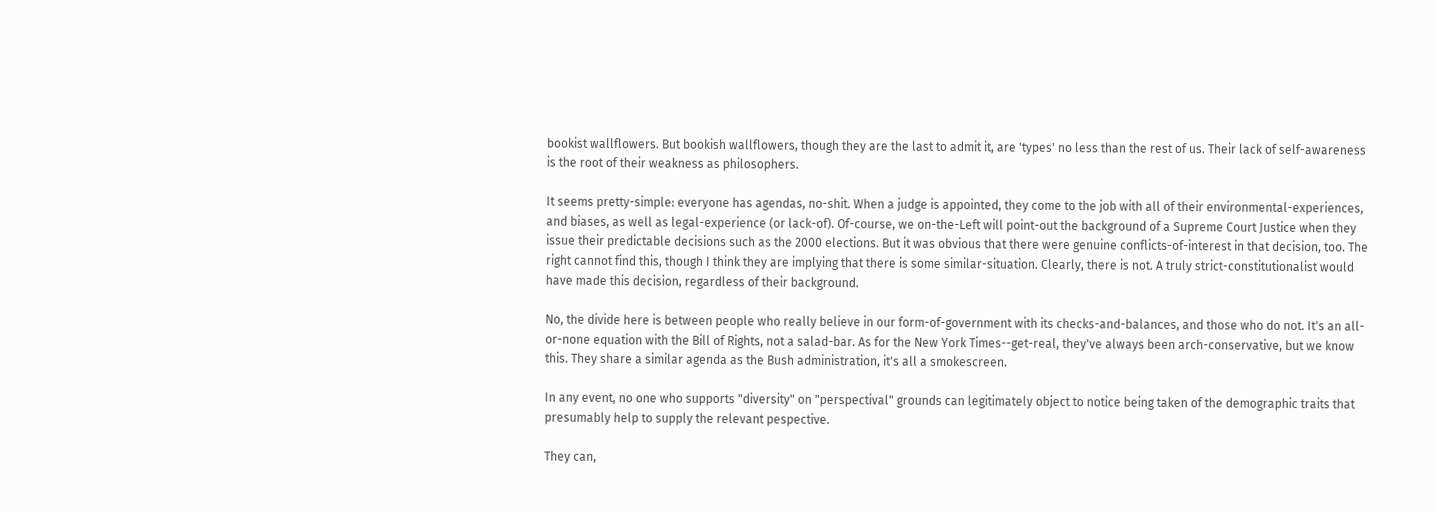bookist wallflowers. But bookish wallflowers, though they are the last to admit it, are 'types' no less than the rest of us. Their lack of self-awareness is the root of their weakness as philosophers.

It seems pretty-simple: everyone has agendas, no-shit. When a judge is appointed, they come to the job with all of their environmental-experiences, and biases, as well as legal-experience (or lack-of). Of-course, we on-the-Left will point-out the background of a Supreme Court Justice when they issue their predictable decisions such as the 2000 elections. But it was obvious that there were genuine conflicts-of-interest in that decision, too. The right cannot find this, though I think they are implying that there is some similar-situation. Clearly, there is not. A truly strict-constitutionalist would have made this decision, regardless of their background.

No, the divide here is between people who really believe in our form-of-government with its checks-and-balances, and those who do not. It's an all-or-none equation with the Bill of Rights, not a salad-bar. As for the New York Times--get-real, they've always been arch-conservative, but we know this. They share a similar agenda as the Bush administration, it's all a smokescreen.

In any event, no one who supports "diversity" on "perspectival" grounds can legitimately object to notice being taken of the demographic traits that presumably help to supply the relevant pespective.

They can,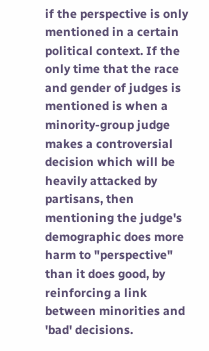if the perspective is only mentioned in a certain political context. If the only time that the race and gender of judges is mentioned is when a minority-group judge makes a controversial decision which will be heavily attacked by partisans, then mentioning the judge's demographic does more harm to "perspective" than it does good, by reinforcing a link between minorities and 'bad' decisions.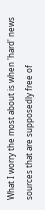What I worry the most about is when 'hard' news sources that are supposedly free of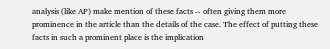analysis (like AP) make mention of these facts -- often giving them more prominence in the article than the details of the case. The effect of putting these facts in such a prominent place is the implication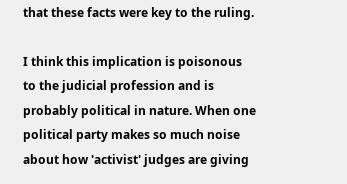that these facts were key to the ruling.

I think this implication is poisonous to the judicial profession and is probably political in nature. When one political party makes so much noise about how 'activist' judges are giving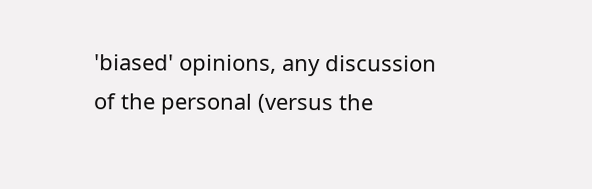'biased' opinions, any discussion of the personal (versus the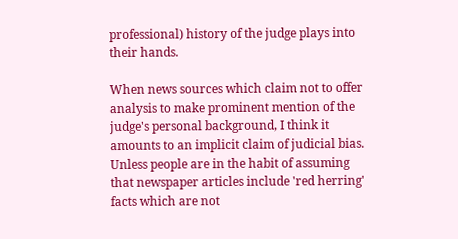professional) history of the judge plays into their hands.

When news sources which claim not to offer analysis to make prominent mention of the judge's personal background, I think it amounts to an implicit claim of judicial bias. Unless people are in the habit of assuming that newspaper articles include 'red herring' facts which are not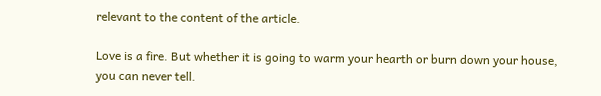relevant to the content of the article.

Love is a fire. But whether it is going to warm your hearth or burn down your house, you can never tell.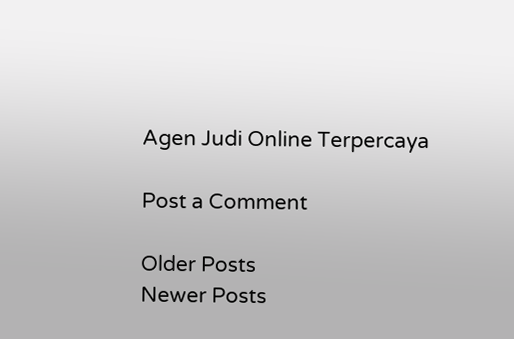Agen Judi Online Terpercaya

Post a Comment

Older Posts
Newer Posts